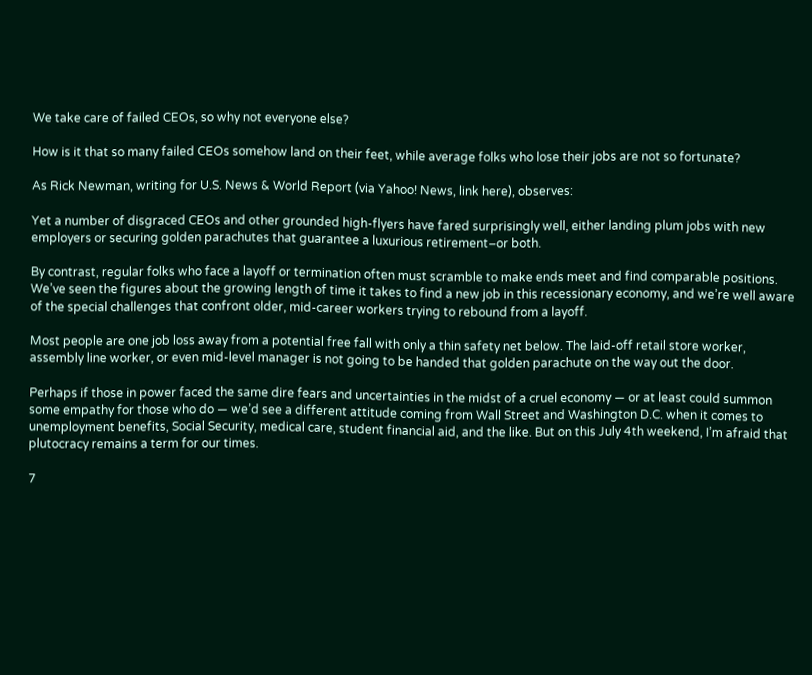We take care of failed CEOs, so why not everyone else?

How is it that so many failed CEOs somehow land on their feet, while average folks who lose their jobs are not so fortunate?

As Rick Newman, writing for U.S. News & World Report (via Yahoo! News, link here), observes:

Yet a number of disgraced CEOs and other grounded high-flyers have fared surprisingly well, either landing plum jobs with new employers or securing golden parachutes that guarantee a luxurious retirement–or both.

By contrast, regular folks who face a layoff or termination often must scramble to make ends meet and find comparable positions. We’ve seen the figures about the growing length of time it takes to find a new job in this recessionary economy, and we’re well aware of the special challenges that confront older, mid-career workers trying to rebound from a layoff.

Most people are one job loss away from a potential free fall with only a thin safety net below. The laid-off retail store worker, assembly line worker, or even mid-level manager is not going to be handed that golden parachute on the way out the door.

Perhaps if those in power faced the same dire fears and uncertainties in the midst of a cruel economy — or at least could summon some empathy for those who do — we’d see a different attitude coming from Wall Street and Washington D.C. when it comes to unemployment benefits, Social Security, medical care, student financial aid, and the like. But on this July 4th weekend, I’m afraid that plutocracy remains a term for our times.

7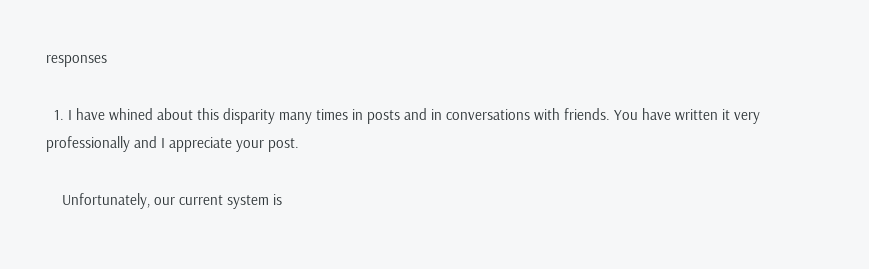responses

  1. I have whined about this disparity many times in posts and in conversations with friends. You have written it very professionally and I appreciate your post.

    Unfortunately, our current system is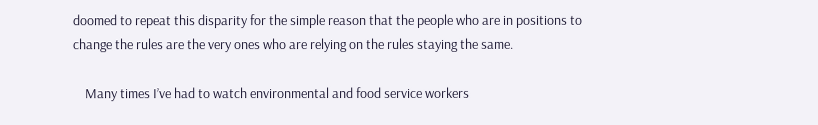doomed to repeat this disparity for the simple reason that the people who are in positions to change the rules are the very ones who are relying on the rules staying the same.

    Many times I’ve had to watch environmental and food service workers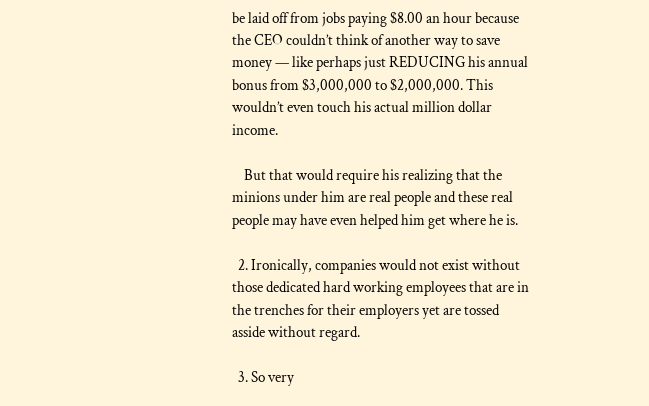be laid off from jobs paying $8.00 an hour because the CEO couldn’t think of another way to save money — like perhaps just REDUCING his annual bonus from $3,000,000 to $2,000,000. This wouldn’t even touch his actual million dollar income.

    But that would require his realizing that the minions under him are real people and these real people may have even helped him get where he is.

  2. Ironically, companies would not exist without those dedicated hard working employees that are in the trenches for their employers yet are tossed asside without regard.

  3. So very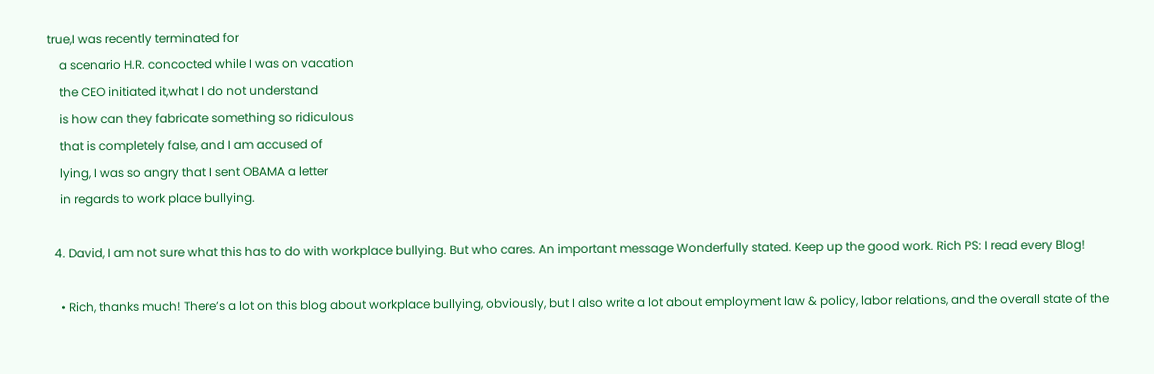true,I was recently terminated for
    a scenario H.R. concocted while I was on vacation
    the CEO initiated it,what I do not understand
    is how can they fabricate something so ridiculous
    that is completely false, and I am accused of
    lying, I was so angry that I sent OBAMA a letter
    in regards to work place bullying.

  4. David, I am not sure what this has to do with workplace bullying. But who cares. An important message Wonderfully stated. Keep up the good work. Rich PS: I read every Blog!

    • Rich, thanks much! There’s a lot on this blog about workplace bullying, obviously, but I also write a lot about employment law & policy, labor relations, and the overall state of the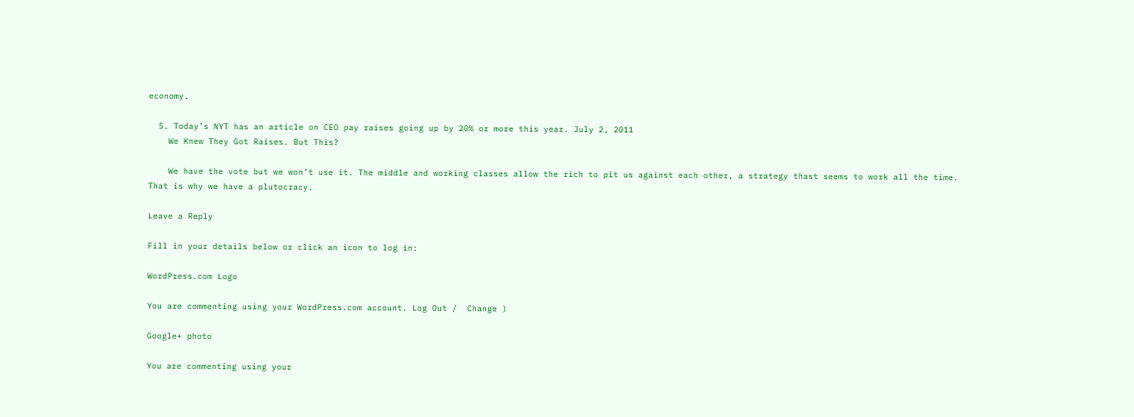economy.

  5. Today’s NYT has an article on CEO pay raises going up by 20% or more this year. July 2, 2011
    We Knew They Got Raises. But This?

    We have the vote but we won’t use it. The middle and working classes allow the rich to pit us against each other, a strategy thast seems to work all the time. That is why we have a plutocracy.

Leave a Reply

Fill in your details below or click an icon to log in:

WordPress.com Logo

You are commenting using your WordPress.com account. Log Out /  Change )

Google+ photo

You are commenting using your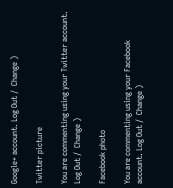Google+ account. Log Out /  Change )

Twitter picture

You are commenting using your Twitter account. Log Out /  Change )

Facebook photo

You are commenting using your Facebook account. Log Out /  Change )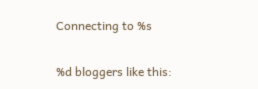Connecting to %s

%d bloggers like this: